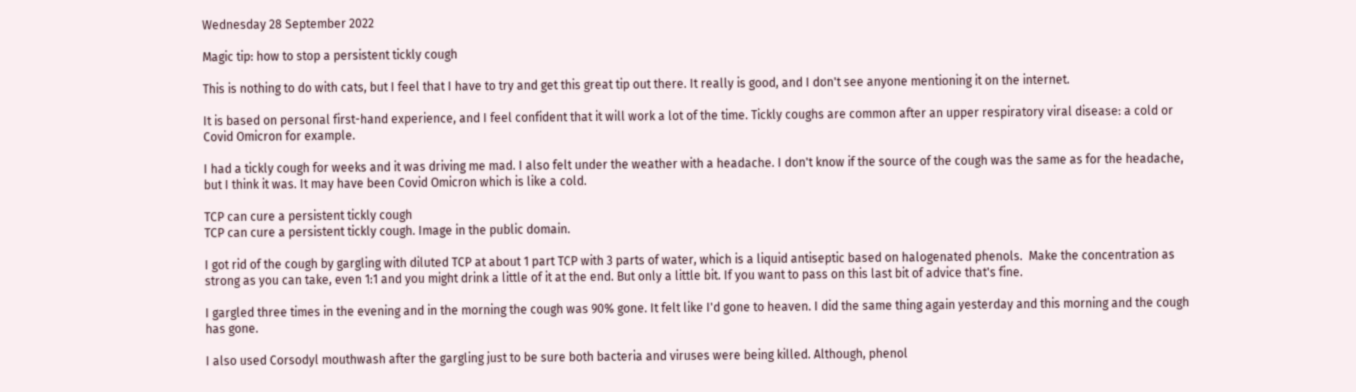Wednesday 28 September 2022

Magic tip: how to stop a persistent tickly cough

This is nothing to do with cats, but I feel that I have to try and get this great tip out there. It really is good, and I don't see anyone mentioning it on the internet.

It is based on personal first-hand experience, and I feel confident that it will work a lot of the time. Tickly coughs are common after an upper respiratory viral disease: a cold or Covid Omicron for example.

I had a tickly cough for weeks and it was driving me mad. I also felt under the weather with a headache. I don't know if the source of the cough was the same as for the headache, but I think it was. It may have been Covid Omicron which is like a cold.

TCP can cure a persistent tickly cough
TCP can cure a persistent tickly cough. Image in the public domain.

I got rid of the cough by gargling with diluted TCP at about 1 part TCP with 3 parts of water, which is a liquid antiseptic based on halogenated phenols.  Make the concentration as strong as you can take, even 1:1 and you might drink a little of it at the end. But only a little bit. If you want to pass on this last bit of advice that's fine.

I gargled three times in the evening and in the morning the cough was 90% gone. It felt like I'd gone to heaven. I did the same thing again yesterday and this morning and the cough has gone.

I also used Corsodyl mouthwash after the gargling just to be sure both bacteria and viruses were being killed. Although, phenol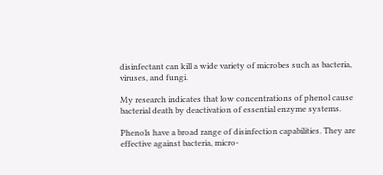disinfectant can kill a wide variety of microbes such as bacteria, viruses, and fungi.

My research indicates that low concentrations of phenol cause bacterial death by deactivation of essential enzyme systems.

Phenols have a broad range of disinfection capabilities. They are effective against bacteria, micro-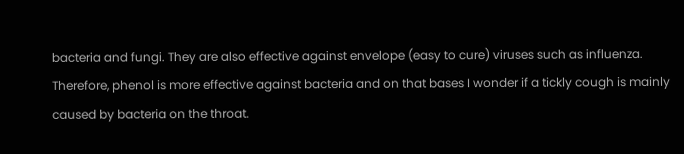bacteria and fungi. They are also effective against envelope (easy to cure) viruses such as influenza. Therefore, phenol is more effective against bacteria and on that bases I wonder if a tickly cough is mainly caused by bacteria on the throat.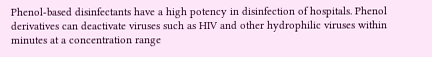Phenol-based disinfectants have a high potency in disinfection of hospitals. Phenol derivatives can deactivate viruses such as HIV and other hydrophilic viruses within minutes at a concentration range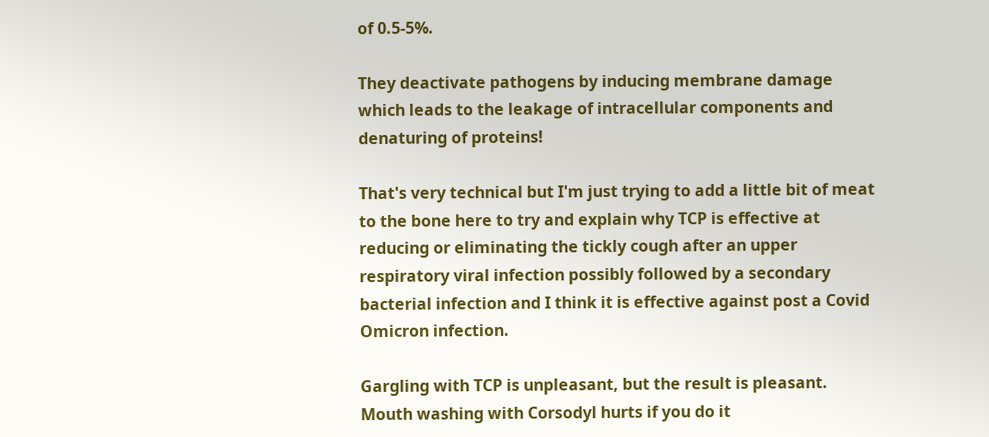of 0.5-5%.

They deactivate pathogens by inducing membrane damage which leads to the leakage of intracellular components and denaturing of proteins!

That's very technical but I'm just trying to add a little bit of meat to the bone here to try and explain why TCP is effective at reducing or eliminating the tickly cough after an upper respiratory viral infection possibly followed by a secondary bacterial infection and I think it is effective against post a Covid Omicron infection.

Gargling with TCP is unpleasant, but the result is pleasant. Mouth washing with Corsodyl hurts if you do it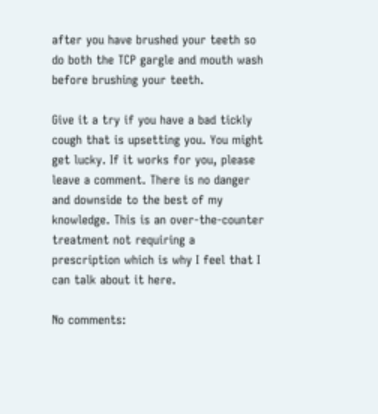after you have brushed your teeth so do both the TCP gargle and mouth wash before brushing your teeth.

Give it a try if you have a bad tickly cough that is upsetting you. You might get lucky. If it works for you, please leave a comment. There is no danger and downside to the best of my knowledge. This is an over-the-counter treatment not requiring a prescription which is why I feel that I can talk about it here.

No comments: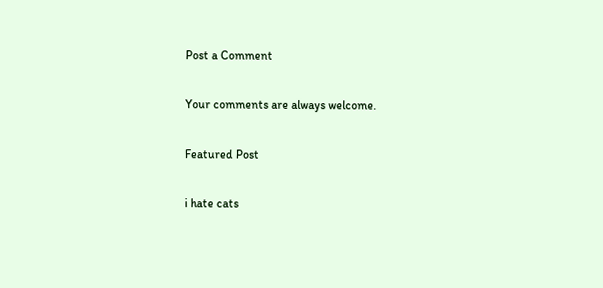Post a Comment

Your comments are always welcome.

Featured Post

i hate cats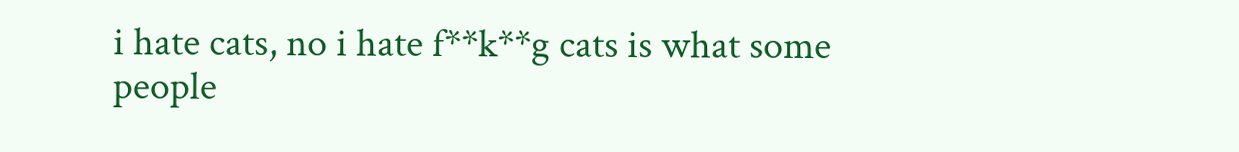i hate cats, no i hate f**k**g cats is what some people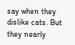say when they dislike cats. But they nearly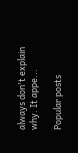always don't explain why. It appe...

Popular posts